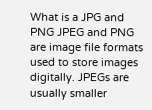What is a JPG and PNG JPEG and PNG are image file formats used to store images digitally. JPEGs are usually smaller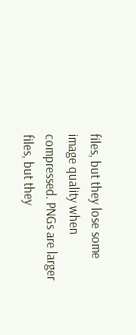files, but they lose some image quality when compressed. PNGs are larger files, but they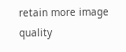retain more image quality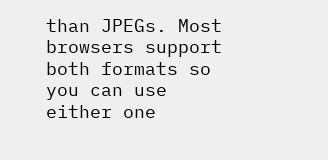than JPEGs. Most browsers support both formats so you can use either one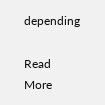depending

Read More